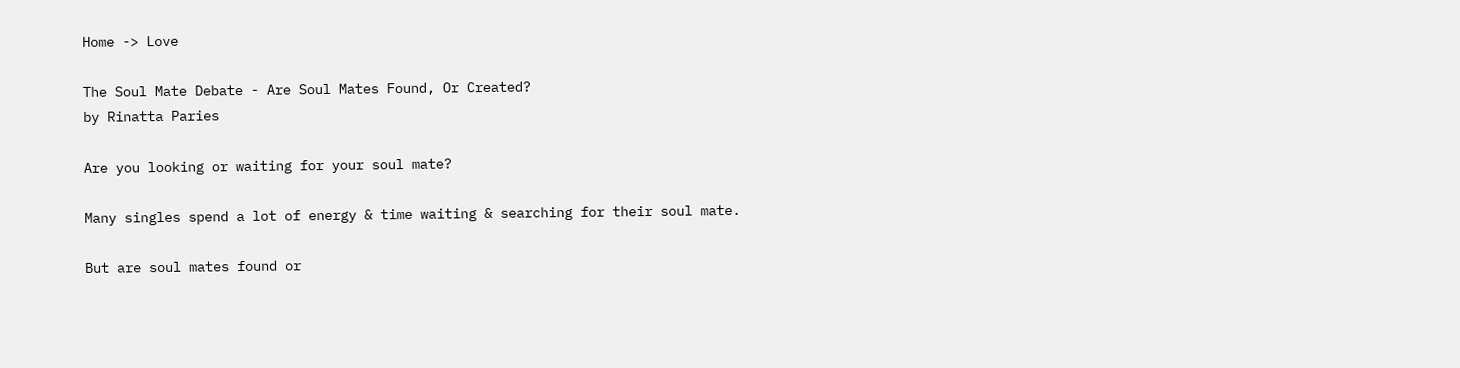Home -> Love

The Soul Mate Debate - Are Soul Mates Found, Or Created?
by Rinatta Paries

Are you looking or waiting for your soul mate?

Many singles spend a lot of energy & time waiting & searching for their soul mate.

But are soul mates found or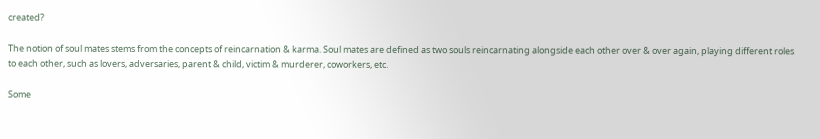created?

The notion of soul mates stems from the concepts of reincarnation & karma. Soul mates are defined as two souls reincarnating alongside each other over & over again, playing different roles to each other, such as lovers, adversaries, parent & child, victim & murderer, coworkers, etc.

Some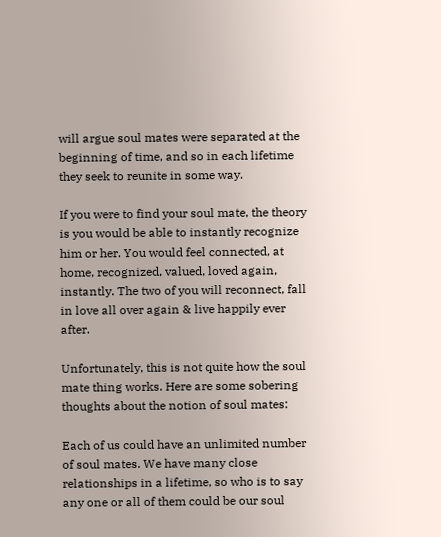will argue soul mates were separated at the beginning of time, and so in each lifetime they seek to reunite in some way.

If you were to find your soul mate, the theory is you would be able to instantly recognize him or her. You would feel connected, at home, recognized, valued, loved again, instantly. The two of you will reconnect, fall in love all over again & live happily ever after.

Unfortunately, this is not quite how the soul mate thing works. Here are some sobering thoughts about the notion of soul mates:

Each of us could have an unlimited number of soul mates. We have many close relationships in a lifetime, so who is to say any one or all of them could be our soul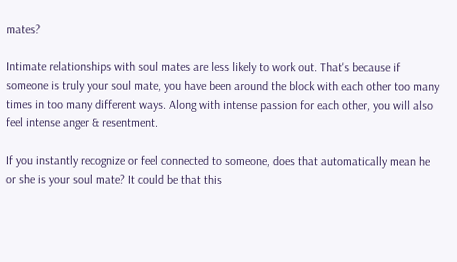mates?

Intimate relationships with soul mates are less likely to work out. That's because if someone is truly your soul mate, you have been around the block with each other too many times in too many different ways. Along with intense passion for each other, you will also feel intense anger & resentment.

If you instantly recognize or feel connected to someone, does that automatically mean he or she is your soul mate? It could be that this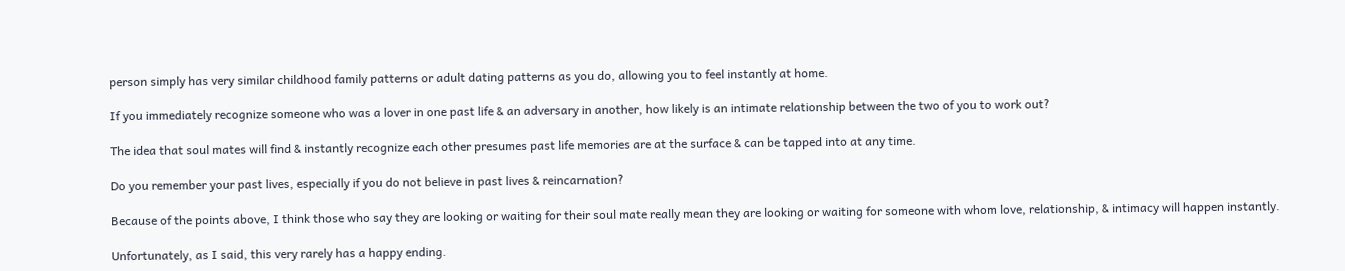person simply has very similar childhood family patterns or adult dating patterns as you do, allowing you to feel instantly at home.

If you immediately recognize someone who was a lover in one past life & an adversary in another, how likely is an intimate relationship between the two of you to work out?

The idea that soul mates will find & instantly recognize each other presumes past life memories are at the surface & can be tapped into at any time.

Do you remember your past lives, especially if you do not believe in past lives & reincarnation?

Because of the points above, I think those who say they are looking or waiting for their soul mate really mean they are looking or waiting for someone with whom love, relationship, & intimacy will happen instantly.

Unfortunately, as I said, this very rarely has a happy ending.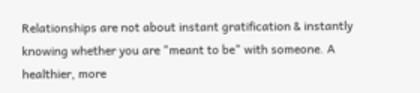Relationships are not about instant gratification & instantly knowing whether you are "meant to be" with someone. A healthier, more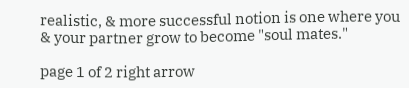realistic, & more successful notion is one where you & your partner grow to become "soul mates."

page 1 of 2 right arrow